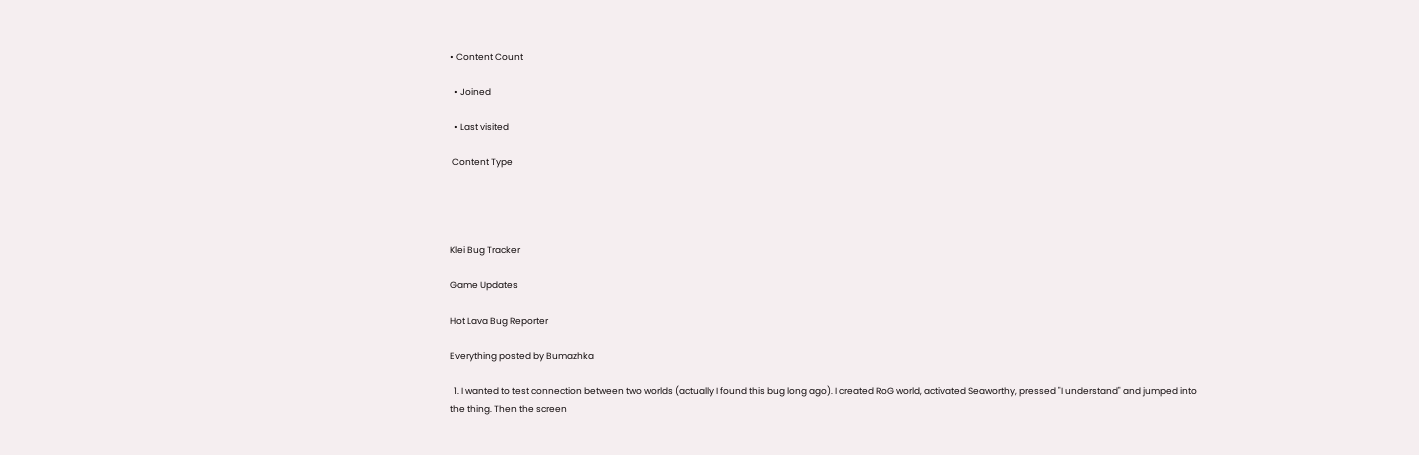• Content Count

  • Joined

  • Last visited

 Content Type




Klei Bug Tracker

Game Updates

Hot Lava Bug Reporter

Everything posted by Bumazhka

  1. I wanted to test connection between two worlds (actually I found this bug long ago). I created RoG world, activated Seaworthy, pressed "I understand" and jumped into the thing. Then the screen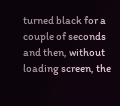turned black for a couple of seconds and then, without loading screen, the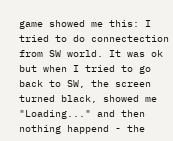game showed me this: I tried to do connectection from SW world. It was ok but when I tried to go back to SW, the screen turned black, showed me "Loading..." and then nothing happend - the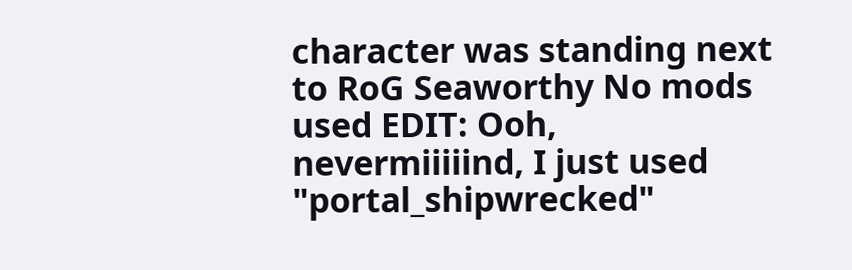character was standing next to RoG Seaworthy No mods used EDIT: Ooh, nevermiiiiind, I just used "portal_shipwrecked"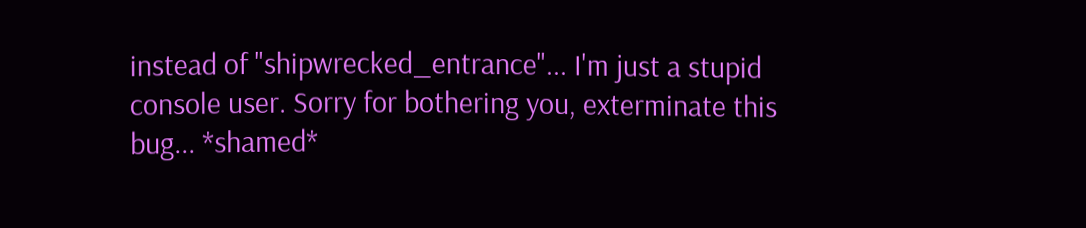instead of "shipwrecked_entrance"... I'm just a stupid console user. Sorry for bothering you, exterminate this bug... *shamed*